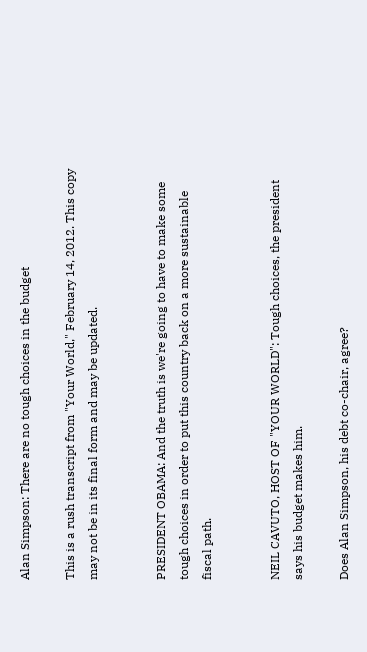Alan Simpson: There are no tough choices in the budget

This is a rush transcript from "Your World," February 14, 2012. This copy may not be in its final form and may be updated.


PRESIDENT OBAMA: And the truth is we're going to have to make some tough choices in order to put this country back on a more sustainable fiscal path.


NEIL CAVUTO, HOST OF "YOUR WORLD": Tough choices, the president says his budget makes him.

Does Alan Simpson, his debt co-chair, agree?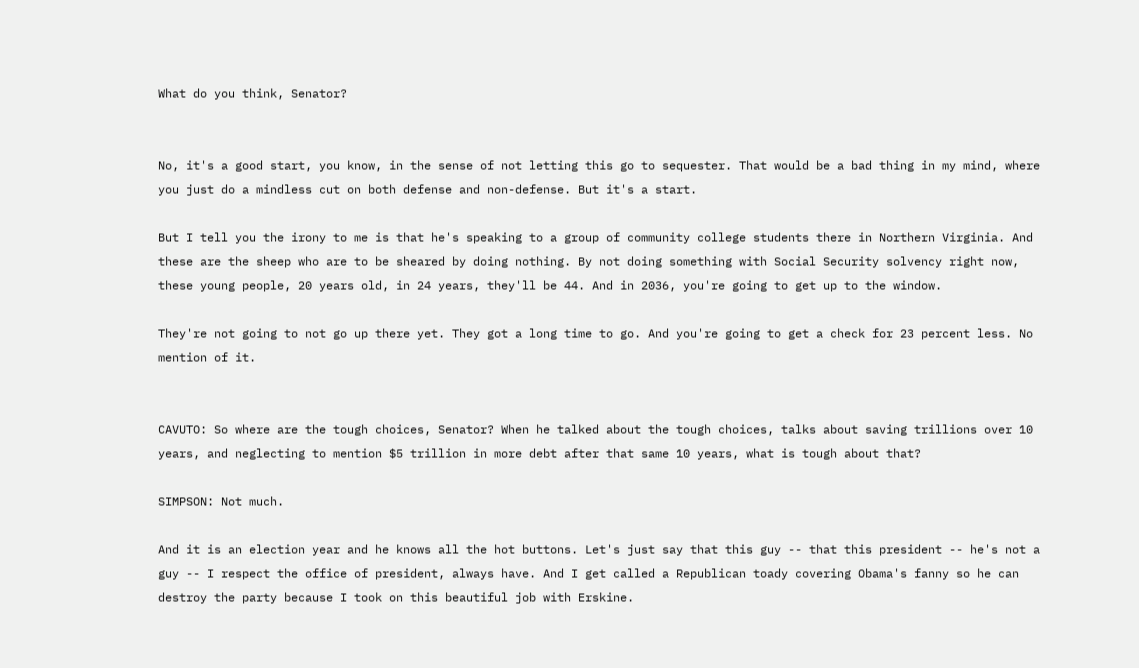What do you think, Senator?


No, it's a good start, you know, in the sense of not letting this go to sequester. That would be a bad thing in my mind, where you just do a mindless cut on both defense and non-defense. But it's a start.

But I tell you the irony to me is that he's speaking to a group of community college students there in Northern Virginia. And these are the sheep who are to be sheared by doing nothing. By not doing something with Social Security solvency right now, these young people, 20 years old, in 24 years, they'll be 44. And in 2036, you're going to get up to the window.

They're not going to not go up there yet. They got a long time to go. And you're going to get a check for 23 percent less. No mention of it.


CAVUTO: So where are the tough choices, Senator? When he talked about the tough choices, talks about saving trillions over 10 years, and neglecting to mention $5 trillion in more debt after that same 10 years, what is tough about that?

SIMPSON: Not much.

And it is an election year and he knows all the hot buttons. Let's just say that this guy -- that this president -- he's not a guy -- I respect the office of president, always have. And I get called a Republican toady covering Obama's fanny so he can destroy the party because I took on this beautiful job with Erskine.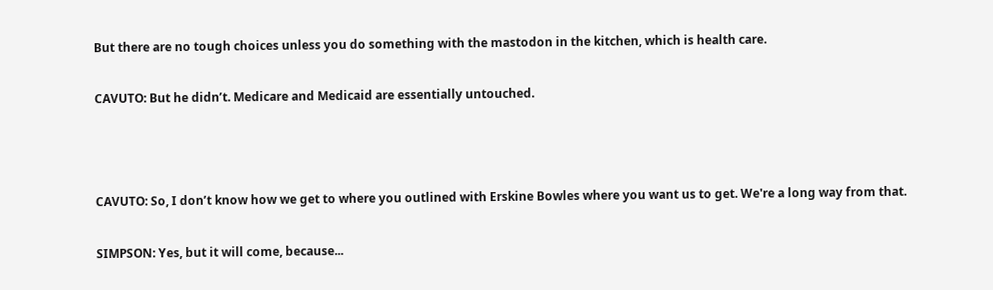But there are no tough choices unless you do something with the mastodon in the kitchen, which is health care.

CAVUTO: But he didn’t. Medicare and Medicaid are essentially untouched.



CAVUTO: So, I don’t know how we get to where you outlined with Erskine Bowles where you want us to get. We're a long way from that.

SIMPSON: Yes, but it will come, because...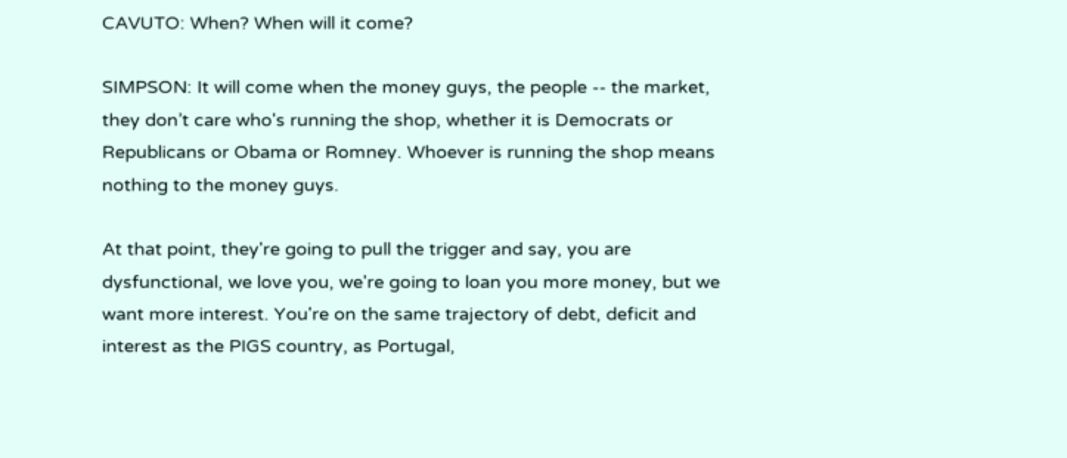CAVUTO: When? When will it come?

SIMPSON: It will come when the money guys, the people -- the market, they don’t care who's running the shop, whether it is Democrats or Republicans or Obama or Romney. Whoever is running the shop means nothing to the money guys.

At that point, they're going to pull the trigger and say, you are dysfunctional, we love you, we're going to loan you more money, but we want more interest. You're on the same trajectory of debt, deficit and interest as the PIGS country, as Portugal,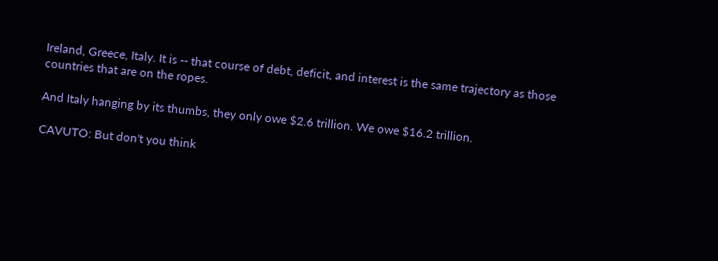Ireland, Greece, Italy. It is -- that course of debt, deficit, and interest is the same trajectory as those countries that are on the ropes.

And Italy hanging by its thumbs, they only owe $2.6 trillion. We owe $16.2 trillion.

CAVUTO: But don't you think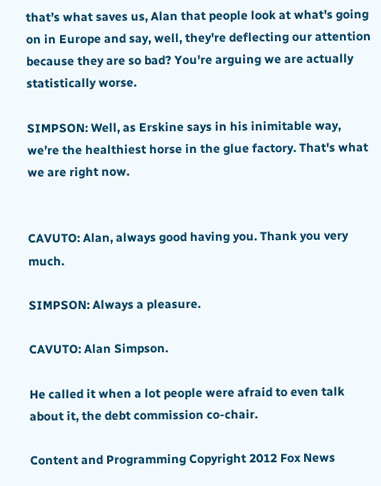that’s what saves us, Alan that people look at what's going on in Europe and say, well, they're deflecting our attention because they are so bad? You're arguing we are actually statistically worse.

SIMPSON: Well, as Erskine says in his inimitable way, we’re the healthiest horse in the glue factory. That's what we are right now.


CAVUTO: Alan, always good having you. Thank you very much.

SIMPSON: Always a pleasure.

CAVUTO: Alan Simpson.

He called it when a lot people were afraid to even talk about it, the debt commission co-chair.

Content and Programming Copyright 2012 Fox News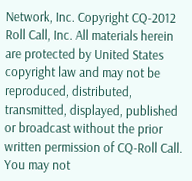Network, Inc. Copyright CQ-2012 Roll Call, Inc. All materials herein are protected by United States copyright law and may not be reproduced, distributed, transmitted, displayed, published or broadcast without the prior written permission of CQ-Roll Call. You may not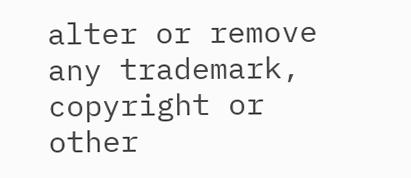alter or remove any trademark, copyright or other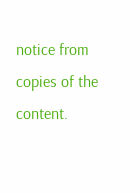notice from copies of the content.